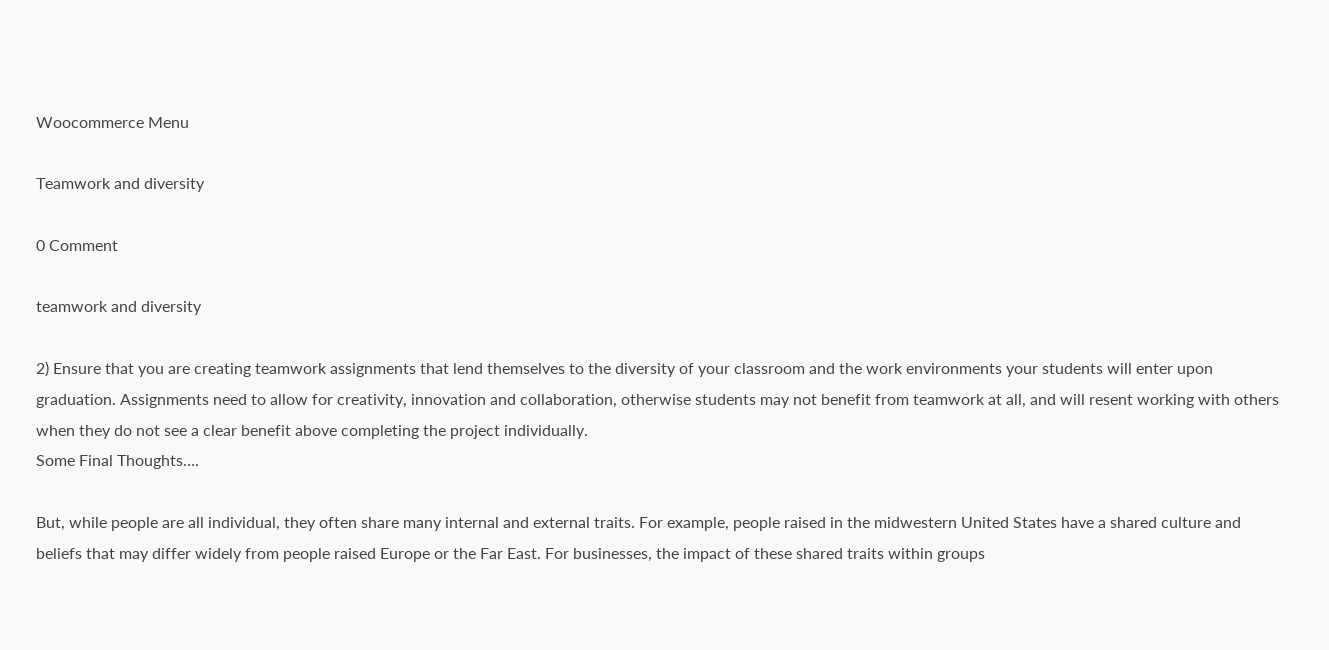Woocommerce Menu

Teamwork and diversity

0 Comment

teamwork and diversity

2) Ensure that you are creating teamwork assignments that lend themselves to the diversity of your classroom and the work environments your students will enter upon graduation. Assignments need to allow for creativity, innovation and collaboration, otherwise students may not benefit from teamwork at all, and will resent working with others when they do not see a clear benefit above completing the project individually.
Some Final Thoughts….

But, while people are all individual, they often share many internal and external traits. For example, people raised in the midwestern United States have a shared culture and beliefs that may differ widely from people raised Europe or the Far East. For businesses, the impact of these shared traits within groups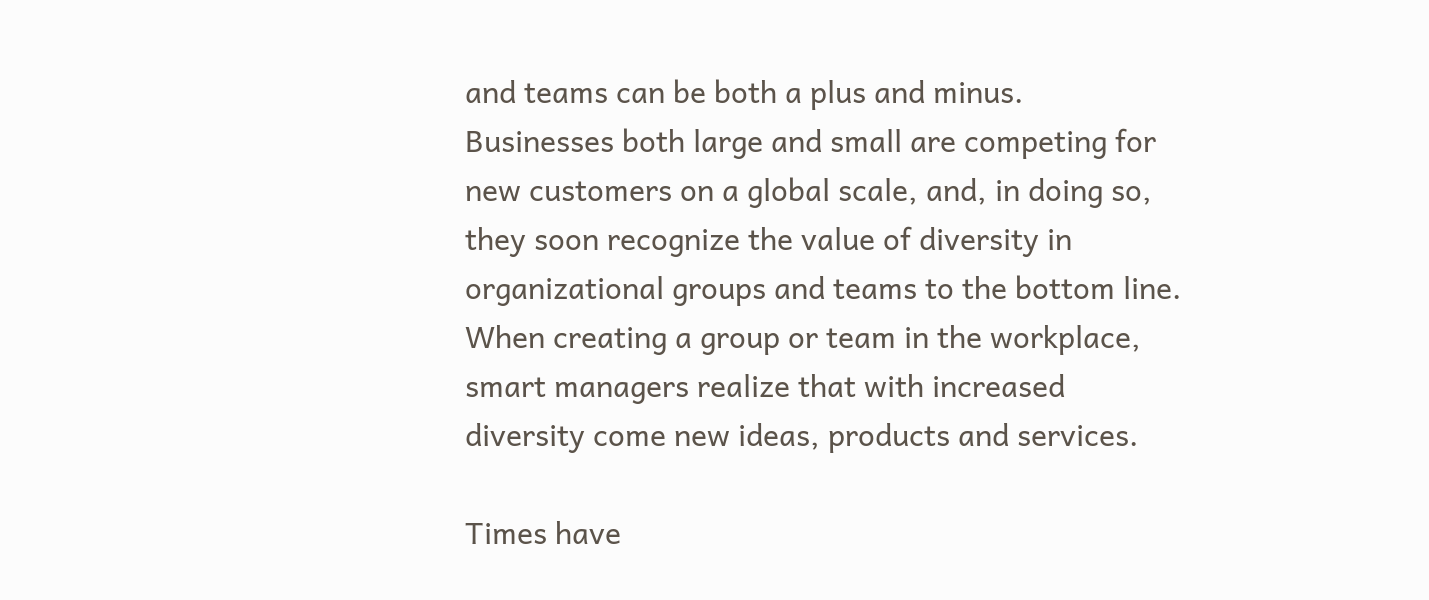and teams can be both a plus and minus.
Businesses both large and small are competing for new customers on a global scale, and, in doing so, they soon recognize the value of diversity in organizational groups and teams to the bottom line. When creating a group or team in the workplace, smart managers realize that with increased diversity come new ideas, products and services.

Times have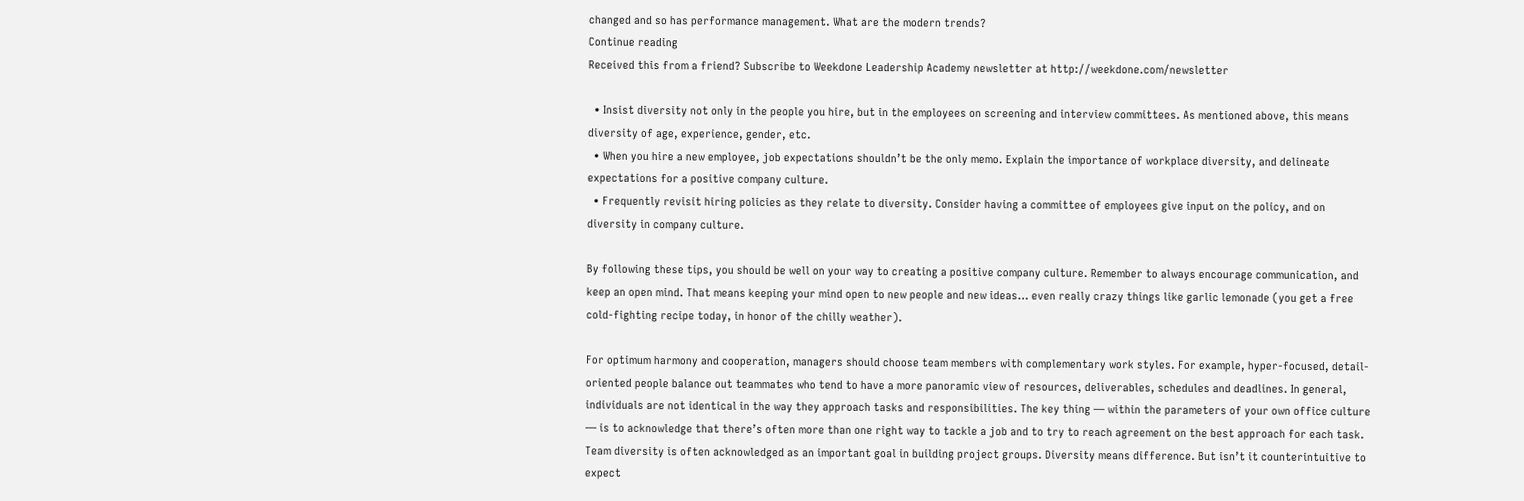changed and so has performance management. What are the modern trends?
Continue reading
Received this from a friend? Subscribe to Weekdone Leadership Academy newsletter at http://weekdone.com/newsletter

  • Insist diversity not only in the people you hire, but in the employees on screening and interview committees. As mentioned above, this means diversity of age, experience, gender, etc.
  • When you hire a new employee, job expectations shouldn’t be the only memo. Explain the importance of workplace diversity, and delineate expectations for a positive company culture.
  • Frequently revisit hiring policies as they relate to diversity. Consider having a committee of employees give input on the policy, and on diversity in company culture.

By following these tips, you should be well on your way to creating a positive company culture. Remember to always encourage communication, and keep an open mind. That means keeping your mind open to new people and new ideas… even really crazy things like garlic lemonade (you get a free cold-fighting recipe today, in honor of the chilly weather).

For optimum harmony and cooperation, managers should choose team members with complementary work styles. For example, hyper-focused, detail-oriented people balance out teammates who tend to have a more panoramic view of resources, deliverables, schedules and deadlines. In general, individuals are not identical in the way they approach tasks and responsibilities. The key thing — within the parameters of your own office culture — is to acknowledge that there’s often more than one right way to tackle a job and to try to reach agreement on the best approach for each task.
Team diversity is often acknowledged as an important goal in building project groups. Diversity means difference. But isn’t it counterintuitive to expect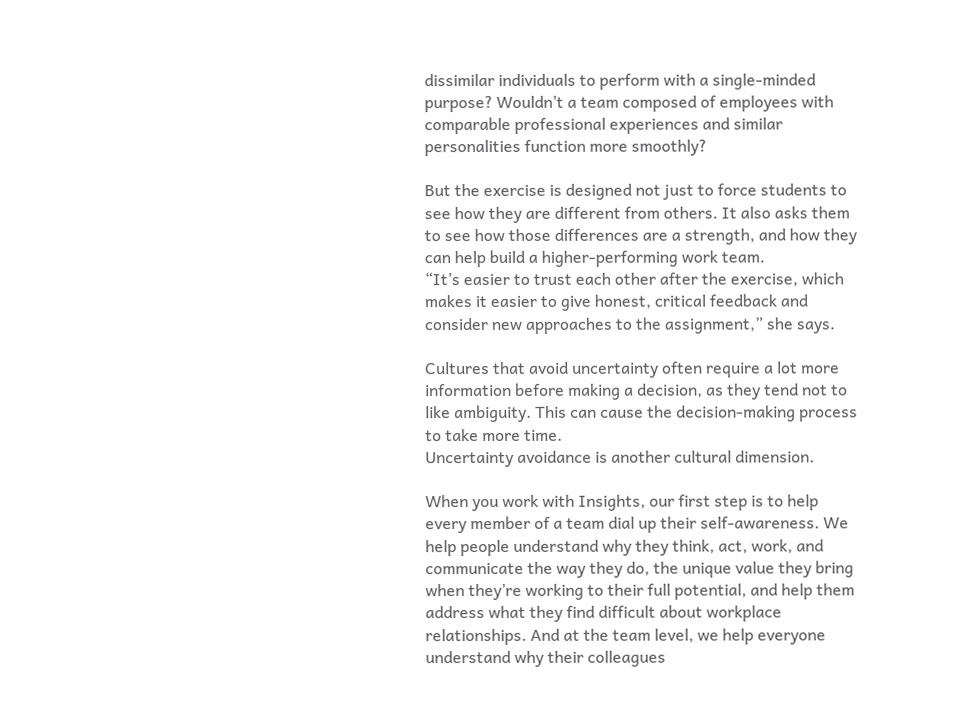dissimilar individuals to perform with a single-minded purpose? Wouldn’t a team composed of employees with comparable professional experiences and similar personalities function more smoothly?

But the exercise is designed not just to force students to see how they are different from others. It also asks them to see how those differences are a strength, and how they can help build a higher-performing work team.
“It’s easier to trust each other after the exercise, which makes it easier to give honest, critical feedback and consider new approaches to the assignment,” she says.

Cultures that avoid uncertainty often require a lot more information before making a decision, as they tend not to like ambiguity. This can cause the decision-making process to take more time.
Uncertainty avoidance is another cultural dimension.

When you work with Insights, our first step is to help every member of a team dial up their self-awareness. We help people understand why they think, act, work, and communicate the way they do, the unique value they bring when they’re working to their full potential, and help them address what they find difficult about workplace relationships. And at the team level, we help everyone understand why their colleagues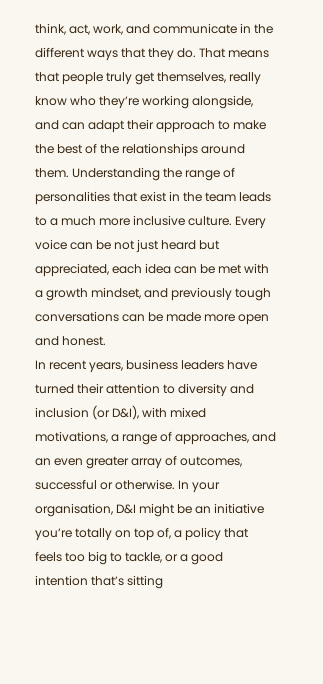think, act, work, and communicate in the different ways that they do. That means that people truly get themselves, really know who they’re working alongside, and can adapt their approach to make the best of the relationships around them. Understanding the range of personalities that exist in the team leads to a much more inclusive culture. Every voice can be not just heard but appreciated, each idea can be met with a growth mindset, and previously tough conversations can be made more open and honest.
In recent years, business leaders have turned their attention to diversity and inclusion (or D&I), with mixed motivations, a range of approaches, and an even greater array of outcomes, successful or otherwise. In your organisation, D&I might be an initiative you’re totally on top of, a policy that feels too big to tackle, or a good intention that’s sitting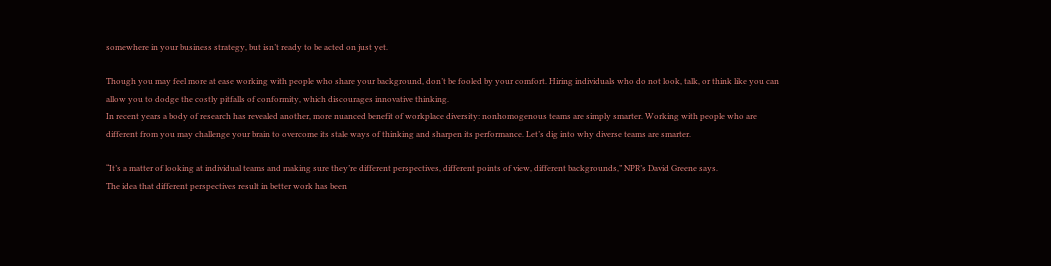somewhere in your business strategy, but isn’t ready to be acted on just yet.

Though you may feel more at ease working with people who share your background, don’t be fooled by your comfort. Hiring individuals who do not look, talk, or think like you can allow you to dodge the costly pitfalls of conformity, which discourages innovative thinking.
In recent years a body of research has revealed another, more nuanced benefit of workplace diversity: nonhomogenous teams are simply smarter. Working with people who are different from you may challenge your brain to overcome its stale ways of thinking and sharpen its performance. Let’s dig into why diverse teams are smarter.

“It’s a matter of looking at individual teams and making sure they’re different perspectives, different points of view, different backgrounds,” NPR’s David Greene says.
The idea that different perspectives result in better work has been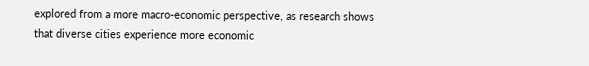explored from a more macro-economic perspective, as research shows that diverse cities experience more economic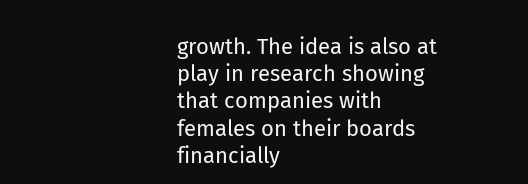growth. The idea is also at play in research showing that companies with females on their boards financially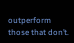outperform those that don’t.